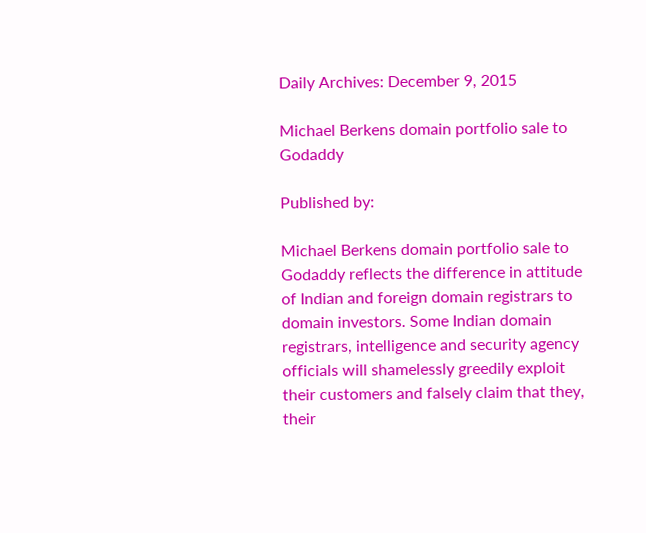Daily Archives: December 9, 2015

Michael Berkens domain portfolio sale to Godaddy

Published by:

Michael Berkens domain portfolio sale to Godaddy reflects the difference in attitude of Indian and foreign domain registrars to domain investors. Some Indian domain registrars, intelligence and security agency officials will shamelessly greedily exploit their customers and falsely claim that they, their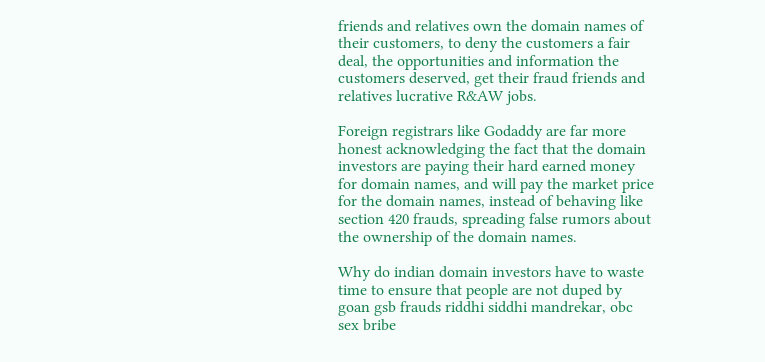friends and relatives own the domain names of their customers, to deny the customers a fair deal, the opportunities and information the customers deserved, get their fraud friends and relatives lucrative R&AW jobs.

Foreign registrars like Godaddy are far more honest acknowledging the fact that the domain investors are paying their hard earned money for domain names, and will pay the market price for the domain names, instead of behaving like section 420 frauds, spreading false rumors about the ownership of the domain names.

Why do indian domain investors have to waste time to ensure that people are not duped by goan gsb frauds riddhi siddhi mandrekar, obc sex bribe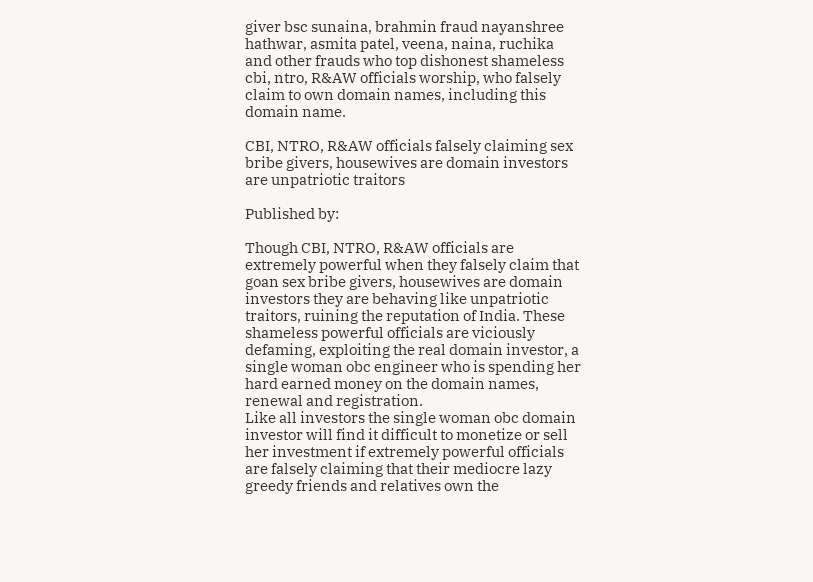giver bsc sunaina, brahmin fraud nayanshree hathwar, asmita patel, veena, naina, ruchika and other frauds who top dishonest shameless cbi, ntro, R&AW officials worship, who falsely claim to own domain names, including this domain name.

CBI, NTRO, R&AW officials falsely claiming sex bribe givers, housewives are domain investors are unpatriotic traitors

Published by:

Though CBI, NTRO, R&AW officials are extremely powerful when they falsely claim that goan sex bribe givers, housewives are domain investors they are behaving like unpatriotic traitors, ruining the reputation of India. These shameless powerful officials are viciously defaming, exploiting the real domain investor, a single woman obc engineer who is spending her hard earned money on the domain names, renewal and registration.
Like all investors the single woman obc domain investor will find it difficult to monetize or sell her investment if extremely powerful officials are falsely claiming that their mediocre lazy greedy friends and relatives own the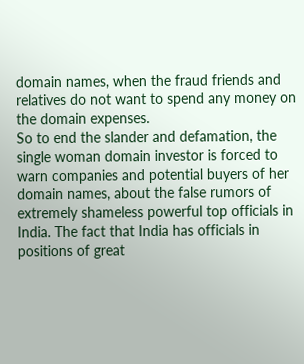domain names, when the fraud friends and relatives do not want to spend any money on the domain expenses.
So to end the slander and defamation, the single woman domain investor is forced to warn companies and potential buyers of her domain names, about the false rumors of extremely shameless powerful top officials in India. The fact that India has officials in positions of great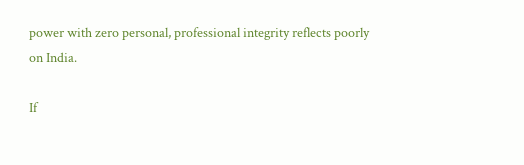power with zero personal, professional integrity reflects poorly on India.

If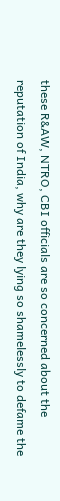these R&AW, NTRO, CBI officials are so concerned about the reputation of India, why are they lying so shamelessly to defame the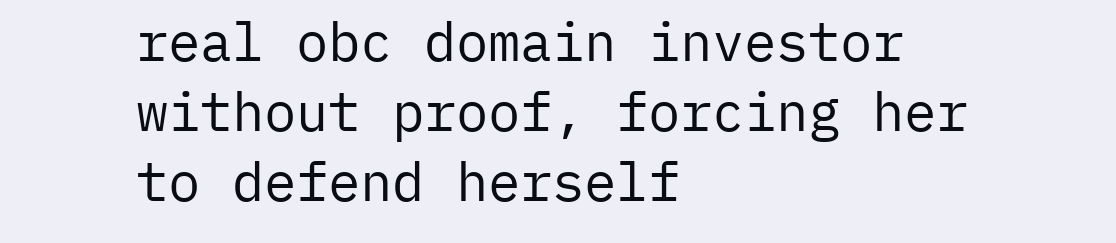real obc domain investor without proof, forcing her to defend herself